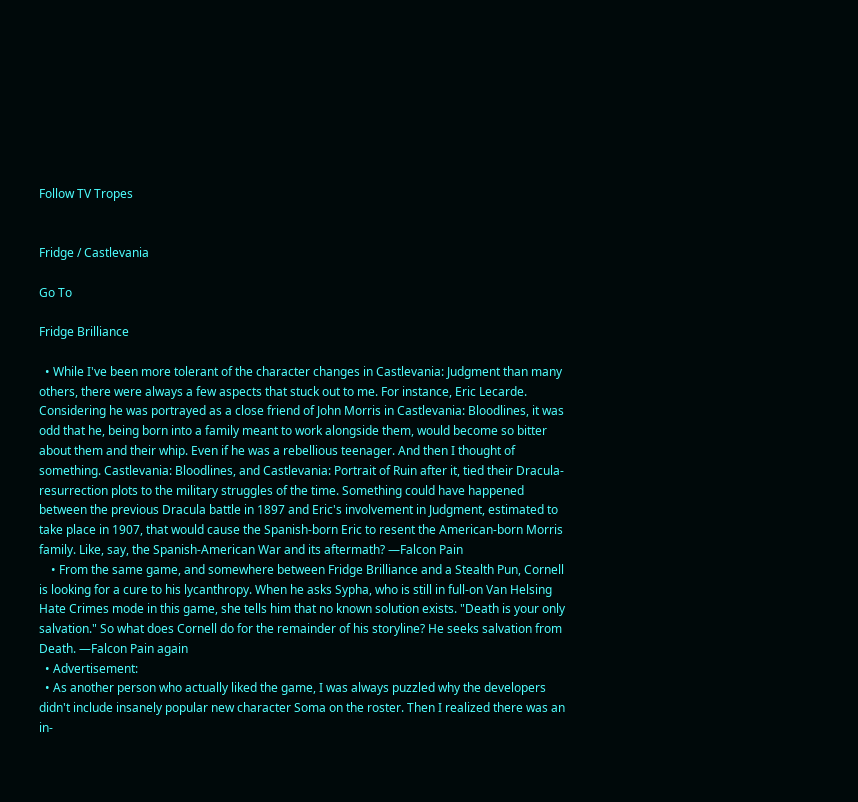Follow TV Tropes


Fridge / Castlevania

Go To

Fridge Brilliance

  • While I've been more tolerant of the character changes in Castlevania: Judgment than many others, there were always a few aspects that stuck out to me. For instance, Eric Lecarde. Considering he was portrayed as a close friend of John Morris in Castlevania: Bloodlines, it was odd that he, being born into a family meant to work alongside them, would become so bitter about them and their whip. Even if he was a rebellious teenager. And then I thought of something. Castlevania: Bloodlines, and Castlevania: Portrait of Ruin after it, tied their Dracula-resurrection plots to the military struggles of the time. Something could have happened between the previous Dracula battle in 1897 and Eric's involvement in Judgment, estimated to take place in 1907, that would cause the Spanish-born Eric to resent the American-born Morris family. Like, say, the Spanish-American War and its aftermath? —Falcon Pain
    • From the same game, and somewhere between Fridge Brilliance and a Stealth Pun, Cornell is looking for a cure to his lycanthropy. When he asks Sypha, who is still in full-on Van Helsing Hate Crimes mode in this game, she tells him that no known solution exists. "Death is your only salvation." So what does Cornell do for the remainder of his storyline? He seeks salvation from Death. —Falcon Pain again
  • Advertisement:
  • As another person who actually liked the game, I was always puzzled why the developers didn't include insanely popular new character Soma on the roster. Then I realized there was an in-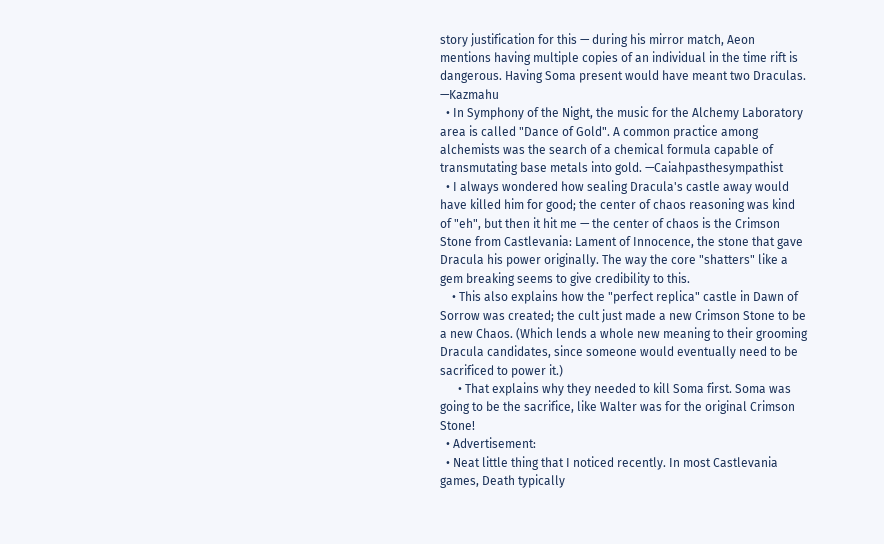story justification for this — during his mirror match, Aeon mentions having multiple copies of an individual in the time rift is dangerous. Having Soma present would have meant two Draculas. —Kazmahu
  • In Symphony of the Night, the music for the Alchemy Laboratory area is called "Dance of Gold". A common practice among alchemists was the search of a chemical formula capable of transmutating base metals into gold. —Caiahpasthesympathist
  • I always wondered how sealing Dracula's castle away would have killed him for good; the center of chaos reasoning was kind of "eh", but then it hit me — the center of chaos is the Crimson Stone from Castlevania: Lament of Innocence, the stone that gave Dracula his power originally. The way the core "shatters" like a gem breaking seems to give credibility to this.
    • This also explains how the "perfect replica" castle in Dawn of Sorrow was created; the cult just made a new Crimson Stone to be a new Chaos. (Which lends a whole new meaning to their grooming Dracula candidates, since someone would eventually need to be sacrificed to power it.)
      • That explains why they needed to kill Soma first. Soma was going to be the sacrifice, like Walter was for the original Crimson Stone!
  • Advertisement:
  • Neat little thing that I noticed recently. In most Castlevania games, Death typically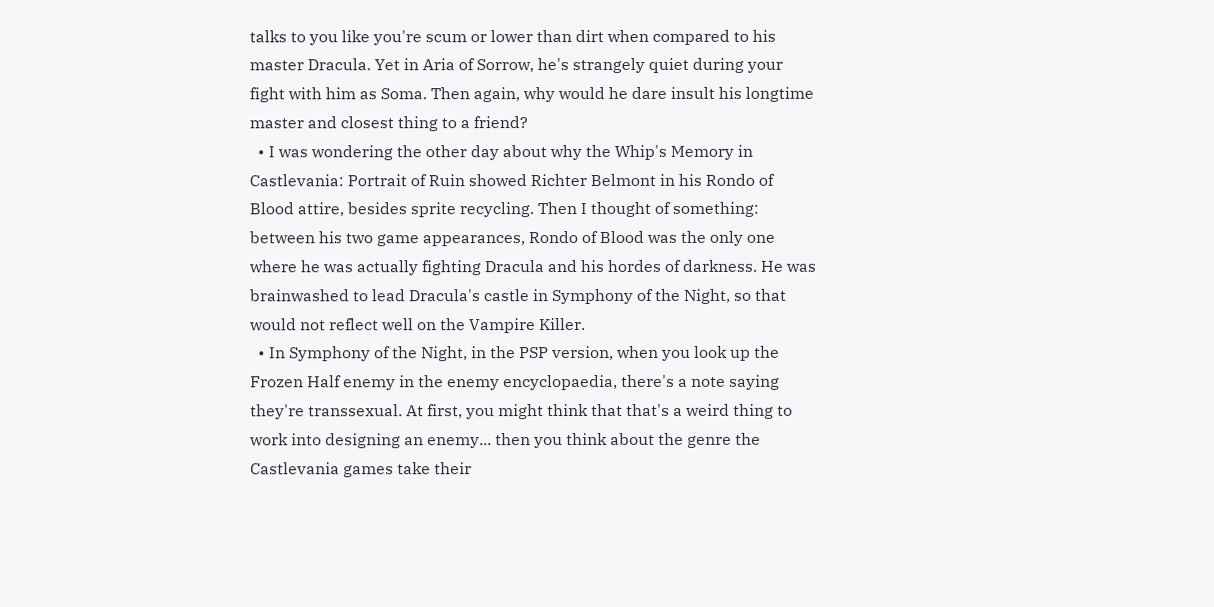talks to you like you're scum or lower than dirt when compared to his master Dracula. Yet in Aria of Sorrow, he's strangely quiet during your fight with him as Soma. Then again, why would he dare insult his longtime master and closest thing to a friend?
  • I was wondering the other day about why the Whip's Memory in Castlevania: Portrait of Ruin showed Richter Belmont in his Rondo of Blood attire, besides sprite recycling. Then I thought of something: between his two game appearances, Rondo of Blood was the only one where he was actually fighting Dracula and his hordes of darkness. He was brainwashed to lead Dracula's castle in Symphony of the Night, so that would not reflect well on the Vampire Killer.
  • In Symphony of the Night, in the PSP version, when you look up the Frozen Half enemy in the enemy encyclopaedia, there's a note saying they're transsexual. At first, you might think that that's a weird thing to work into designing an enemy... then you think about the genre the Castlevania games take their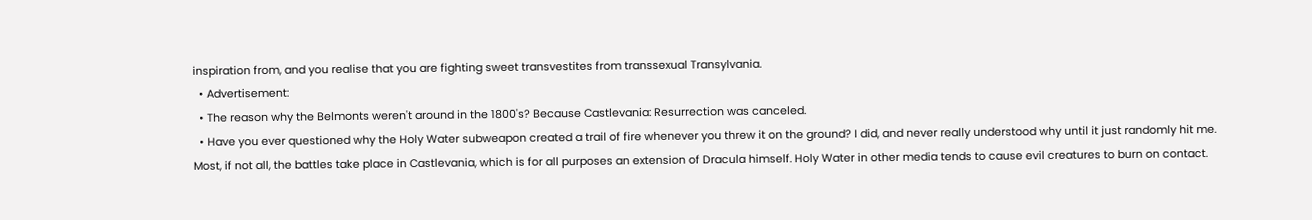inspiration from, and you realise that you are fighting sweet transvestites from transsexual Transylvania.
  • Advertisement:
  • The reason why the Belmonts weren't around in the 1800's? Because Castlevania: Resurrection was canceled.
  • Have you ever questioned why the Holy Water subweapon created a trail of fire whenever you threw it on the ground? I did, and never really understood why until it just randomly hit me. Most, if not all, the battles take place in Castlevania, which is for all purposes an extension of Dracula himself. Holy Water in other media tends to cause evil creatures to burn on contact.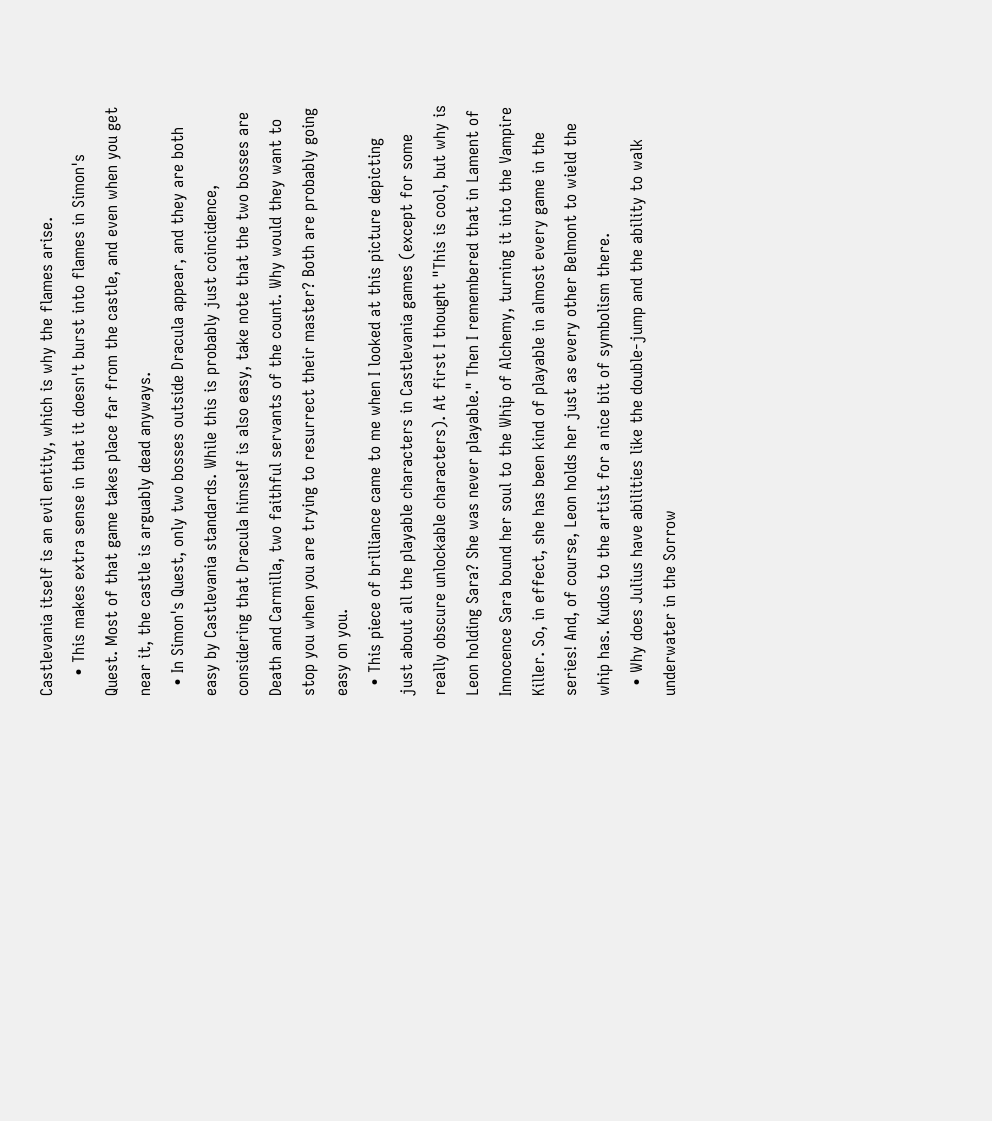Castlevania itself is an evil entity, which is why the flames arise.
    • This makes extra sense in that it doesn't burst into flames in Simon's Quest. Most of that game takes place far from the castle, and even when you get near it, the castle is arguably dead anyways.
  • In Simon's Quest, only two bosses outside Dracula appear, and they are both easy by Castlevania standards. While this is probably just coincidence, considering that Dracula himself is also easy, take note that the two bosses are Death and Carmilla, two faithful servants of the count. Why would they want to stop you when you are trying to resurrect their master? Both are probably going easy on you.
  • This piece of brilliance came to me when I looked at this picture depicting just about all the playable characters in Castlevania games (except for some really obscure unlockable characters). At first I thought "This is cool, but why is Leon holding Sara? She was never playable." Then I remembered that in Lament of Innocence Sara bound her soul to the Whip of Alchemy, turning it into the Vampire Killer. So, in effect, she has been kind of playable in almost every game in the series! And, of course, Leon holds her just as every other Belmont to wield the whip has. Kudos to the artist for a nice bit of symbolism there.
  • Why does Julius have abilities like the double-jump and the ability to walk underwater in the Sorrow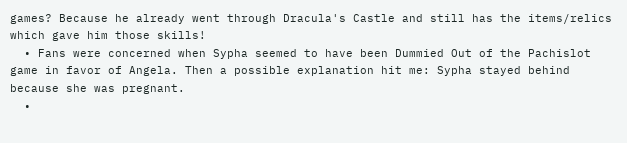games? Because he already went through Dracula's Castle and still has the items/relics which gave him those skills!
  • Fans were concerned when Sypha seemed to have been Dummied Out of the Pachislot game in favor of Angela. Then a possible explanation hit me: Sypha stayed behind because she was pregnant.
  •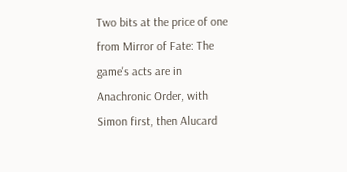Two bits at the price of one from Mirror of Fate: The game's acts are in Anachronic Order, with Simon first, then Alucard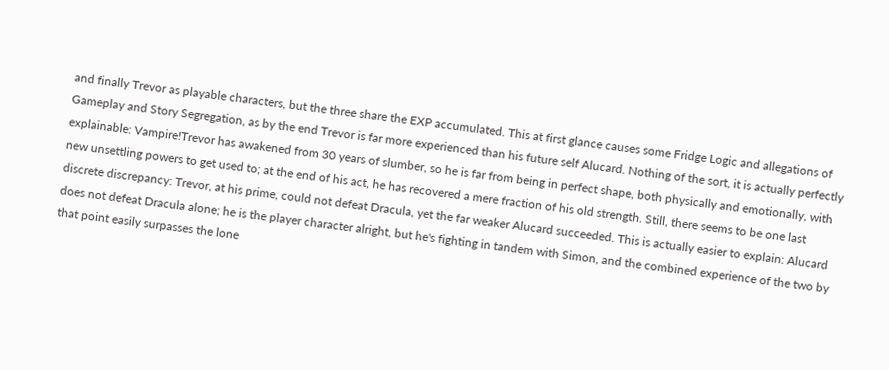and finally Trevor as playable characters, but the three share the EXP accumulated. This at first glance causes some Fridge Logic and allegations of Gameplay and Story Segregation, as by the end Trevor is far more experienced than his future self Alucard. Nothing of the sort, it is actually perfectly explainable: Vampire!Trevor has awakened from 30 years of slumber, so he is far from being in perfect shape, both physically and emotionally, with new unsettling powers to get used to; at the end of his act, he has recovered a mere fraction of his old strength. Still, there seems to be one last discrete discrepancy: Trevor, at his prime, could not defeat Dracula, yet the far weaker Alucard succeeded. This is actually easier to explain: Alucard does not defeat Dracula alone; he is the player character alright, but he's fighting in tandem with Simon, and the combined experience of the two by that point easily surpasses the lone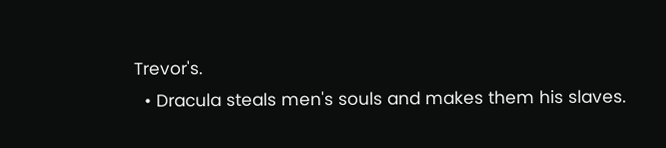Trevor's.
  • Dracula steals men's souls and makes them his slaves.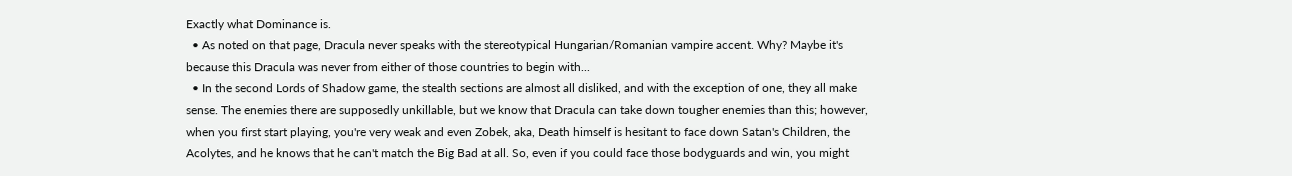Exactly what Dominance is.
  • As noted on that page, Dracula never speaks with the stereotypical Hungarian/Romanian vampire accent. Why? Maybe it's because this Dracula was never from either of those countries to begin with...
  • In the second Lords of Shadow game, the stealth sections are almost all disliked, and with the exception of one, they all make sense. The enemies there are supposedly unkillable, but we know that Dracula can take down tougher enemies than this; however, when you first start playing, you're very weak and even Zobek, aka, Death himself is hesitant to face down Satan's Children, the Acolytes, and he knows that he can't match the Big Bad at all. So, even if you could face those bodyguards and win, you might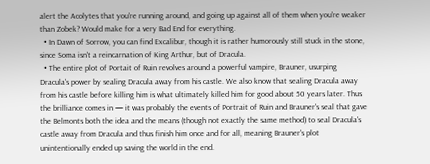alert the Acolytes that you're running around, and going up against all of them when you're weaker than Zobek? Would make for a very Bad End for everything.
  • In Dawn of Sorrow, you can find Excalibur, though it is rather humorously still stuck in the stone, since Soma isn't a reincarnation of King Arthur, but of Dracula.
  • The entire plot of Portait of Ruin revolves around a powerful vampire, Brauner, usurping Dracula's power by sealing Dracula away from his castle. We also know that sealing Dracula away from his castle before killing him is what ultimately killed him for good about 50 years later. Thus the brilliance comes in — it was probably the events of Portrait of Ruin and Brauner's seal that gave the Belmonts both the idea and the means (though not exactly the same method) to seal Dracula's castle away from Dracula and thus finish him once and for all, meaning Brauner's plot unintentionally ended up saving the world in the end.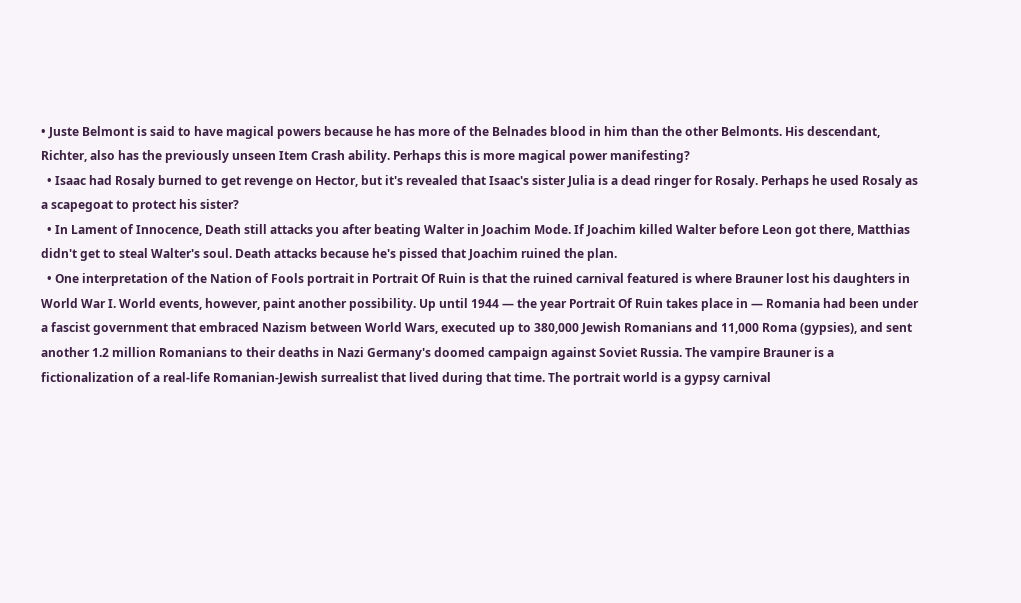• Juste Belmont is said to have magical powers because he has more of the Belnades blood in him than the other Belmonts. His descendant, Richter, also has the previously unseen Item Crash ability. Perhaps this is more magical power manifesting?
  • Isaac had Rosaly burned to get revenge on Hector, but it's revealed that Isaac's sister Julia is a dead ringer for Rosaly. Perhaps he used Rosaly as a scapegoat to protect his sister?
  • In Lament of Innocence, Death still attacks you after beating Walter in Joachim Mode. If Joachim killed Walter before Leon got there, Matthias didn't get to steal Walter's soul. Death attacks because he's pissed that Joachim ruined the plan.
  • One interpretation of the Nation of Fools portrait in Portrait Of Ruin is that the ruined carnival featured is where Brauner lost his daughters in World War I. World events, however, paint another possibility. Up until 1944 — the year Portrait Of Ruin takes place in — Romania had been under a fascist government that embraced Nazism between World Wars, executed up to 380,000 Jewish Romanians and 11,000 Roma (gypsies), and sent another 1.2 million Romanians to their deaths in Nazi Germany's doomed campaign against Soviet Russia. The vampire Brauner is a fictionalization of a real-life Romanian-Jewish surrealist that lived during that time. The portrait world is a gypsy carnival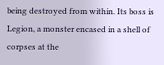being destroyed from within. Its boss is Legion, a monster encased in a shell of corpses at the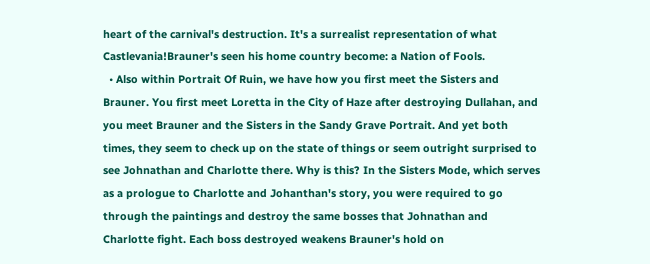heart of the carnival's destruction. It's a surrealist representation of what Castlevania!Brauner's seen his home country become: a Nation of Fools.
  • Also within Portrait Of Ruin, we have how you first meet the Sisters and Brauner. You first meet Loretta in the City of Haze after destroying Dullahan, and you meet Brauner and the Sisters in the Sandy Grave Portrait. And yet both times, they seem to check up on the state of things or seem outright surprised to see Johnathan and Charlotte there. Why is this? In the Sisters Mode, which serves as a prologue to Charlotte and Johanthan's story, you were required to go through the paintings and destroy the same bosses that Johnathan and Charlotte fight. Each boss destroyed weakens Brauner's hold on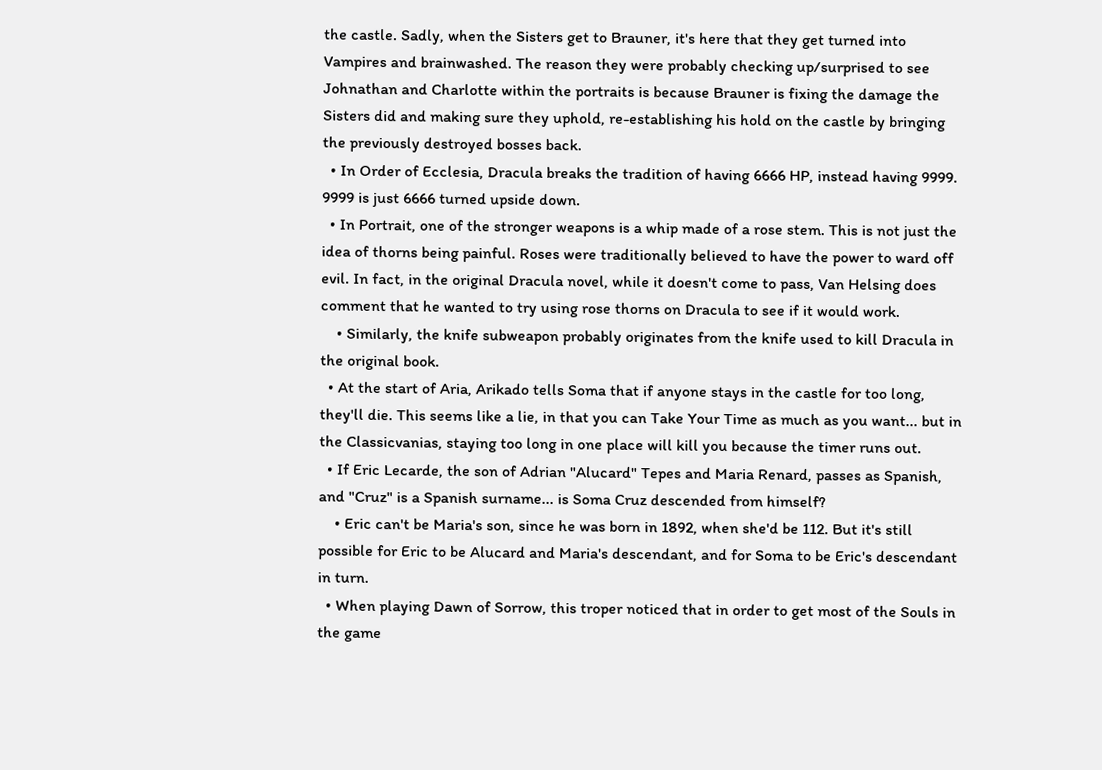the castle. Sadly, when the Sisters get to Brauner, it's here that they get turned into Vampires and brainwashed. The reason they were probably checking up/surprised to see Johnathan and Charlotte within the portraits is because Brauner is fixing the damage the Sisters did and making sure they uphold, re-establishing his hold on the castle by bringing the previously destroyed bosses back.
  • In Order of Ecclesia, Dracula breaks the tradition of having 6666 HP, instead having 9999. 9999 is just 6666 turned upside down.
  • In Portrait, one of the stronger weapons is a whip made of a rose stem. This is not just the idea of thorns being painful. Roses were traditionally believed to have the power to ward off evil. In fact, in the original Dracula novel, while it doesn't come to pass, Van Helsing does comment that he wanted to try using rose thorns on Dracula to see if it would work.
    • Similarly, the knife subweapon probably originates from the knife used to kill Dracula in the original book.
  • At the start of Aria, Arikado tells Soma that if anyone stays in the castle for too long, they'll die. This seems like a lie, in that you can Take Your Time as much as you want... but in the Classicvanias, staying too long in one place will kill you because the timer runs out.
  • If Eric Lecarde, the son of Adrian "Alucard" Tepes and Maria Renard, passes as Spanish, and "Cruz" is a Spanish surname... is Soma Cruz descended from himself?
    • Eric can't be Maria's son, since he was born in 1892, when she'd be 112. But it's still possible for Eric to be Alucard and Maria's descendant, and for Soma to be Eric's descendant in turn.
  • When playing Dawn of Sorrow, this troper noticed that in order to get most of the Souls in the game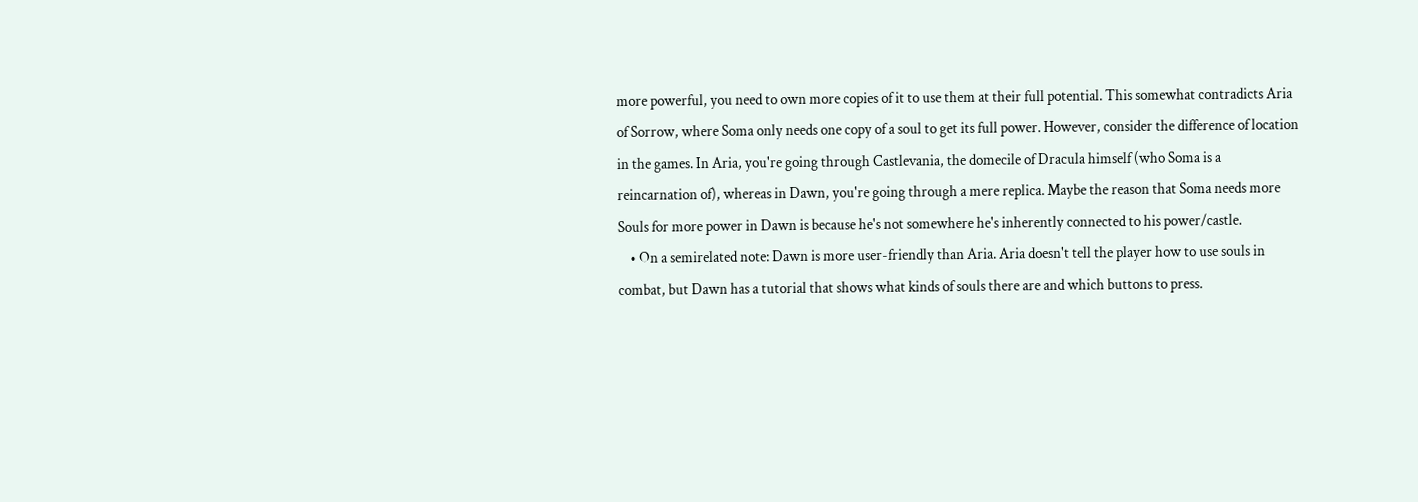more powerful, you need to own more copies of it to use them at their full potential. This somewhat contradicts Aria of Sorrow, where Soma only needs one copy of a soul to get its full power. However, consider the difference of location in the games. In Aria, you're going through Castlevania, the domecile of Dracula himself (who Soma is a reincarnation of), whereas in Dawn, you're going through a mere replica. Maybe the reason that Soma needs more Souls for more power in Dawn is because he's not somewhere he's inherently connected to his power/castle.
    • On a semirelated note: Dawn is more user-friendly than Aria. Aria doesn't tell the player how to use souls in combat, but Dawn has a tutorial that shows what kinds of souls there are and which buttons to press.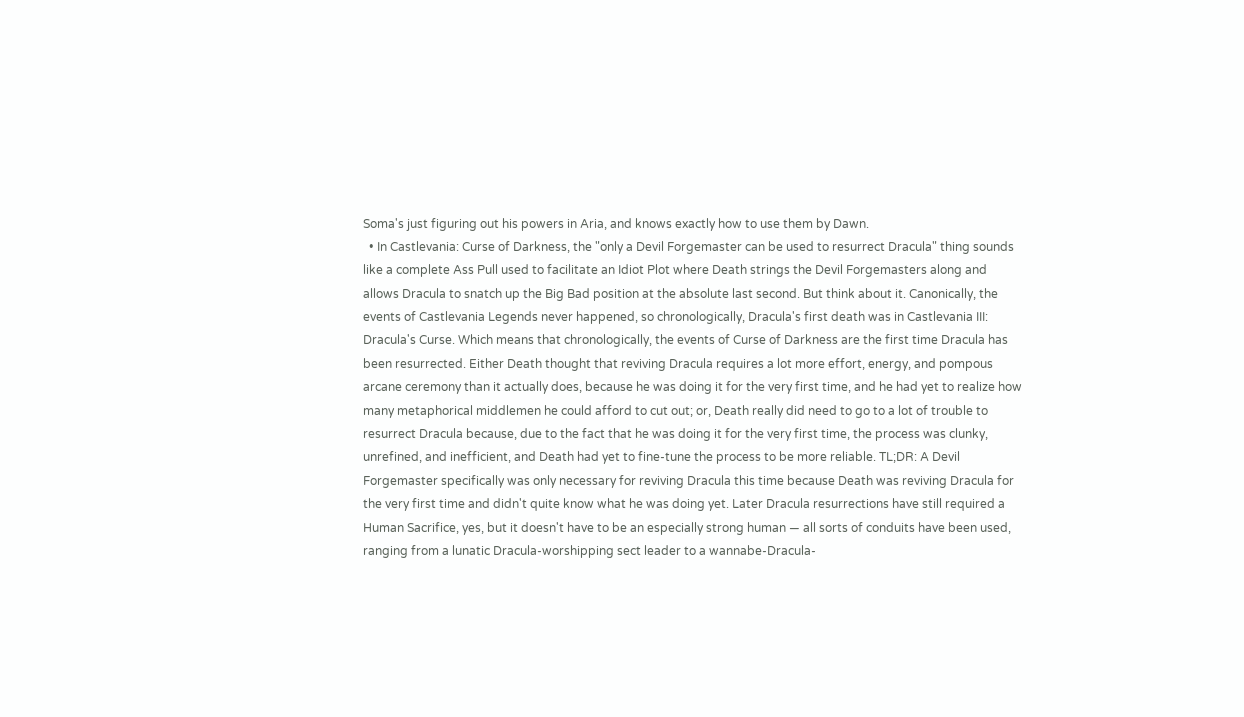Soma's just figuring out his powers in Aria, and knows exactly how to use them by Dawn.
  • In Castlevania: Curse of Darkness, the "only a Devil Forgemaster can be used to resurrect Dracula" thing sounds like a complete Ass Pull used to facilitate an Idiot Plot where Death strings the Devil Forgemasters along and allows Dracula to snatch up the Big Bad position at the absolute last second. But think about it. Canonically, the events of Castlevania Legends never happened, so chronologically, Dracula's first death was in Castlevania III: Dracula's Curse. Which means that chronologically, the events of Curse of Darkness are the first time Dracula has been resurrected. Either Death thought that reviving Dracula requires a lot more effort, energy, and pompous arcane ceremony than it actually does, because he was doing it for the very first time, and he had yet to realize how many metaphorical middlemen he could afford to cut out; or, Death really did need to go to a lot of trouble to resurrect Dracula because, due to the fact that he was doing it for the very first time, the process was clunky, unrefined, and inefficient, and Death had yet to fine-tune the process to be more reliable. TL;DR: A Devil Forgemaster specifically was only necessary for reviving Dracula this time because Death was reviving Dracula for the very first time and didn't quite know what he was doing yet. Later Dracula resurrections have still required a Human Sacrifice, yes, but it doesn't have to be an especially strong human — all sorts of conduits have been used, ranging from a lunatic Dracula-worshipping sect leader to a wannabe-Dracula-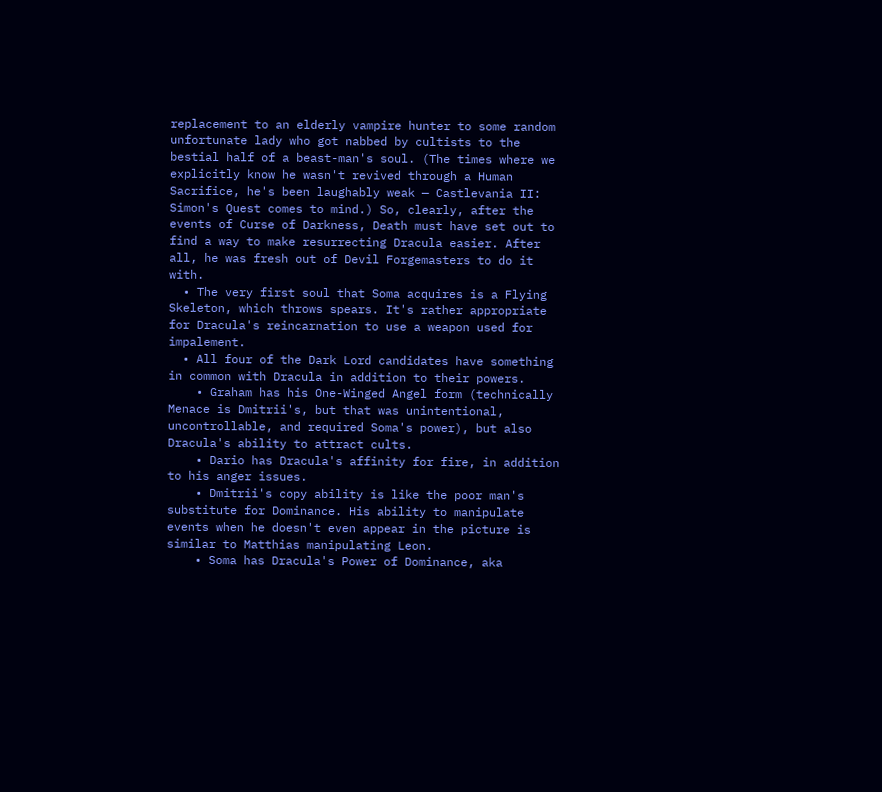replacement to an elderly vampire hunter to some random unfortunate lady who got nabbed by cultists to the bestial half of a beast-man's soul. (The times where we explicitly know he wasn't revived through a Human Sacrifice, he's been laughably weak — Castlevania II: Simon's Quest comes to mind.) So, clearly, after the events of Curse of Darkness, Death must have set out to find a way to make resurrecting Dracula easier. After all, he was fresh out of Devil Forgemasters to do it with.
  • The very first soul that Soma acquires is a Flying Skeleton, which throws spears. It's rather appropriate for Dracula's reincarnation to use a weapon used for impalement.
  • All four of the Dark Lord candidates have something in common with Dracula in addition to their powers.
    • Graham has his One-Winged Angel form (technically Menace is Dmitrii's, but that was unintentional, uncontrollable, and required Soma's power), but also Dracula's ability to attract cults.
    • Dario has Dracula's affinity for fire, in addition to his anger issues.
    • Dmitrii's copy ability is like the poor man's substitute for Dominance. His ability to manipulate events when he doesn't even appear in the picture is similar to Matthias manipulating Leon.
    • Soma has Dracula's Power of Dominance, aka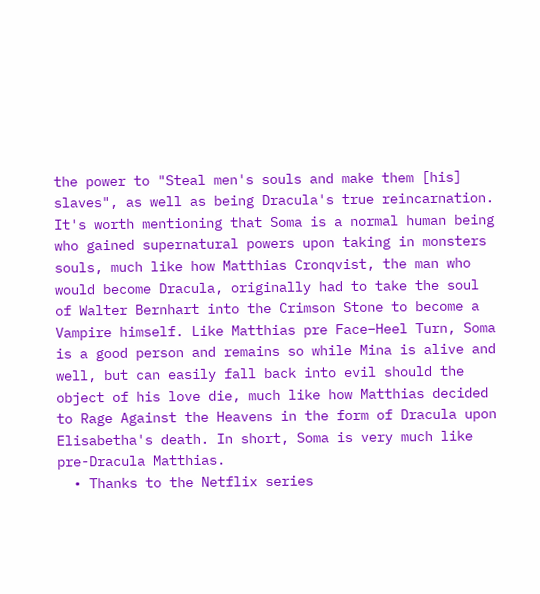the power to "Steal men's souls and make them [his] slaves", as well as being Dracula's true reincarnation. It's worth mentioning that Soma is a normal human being who gained supernatural powers upon taking in monsters souls, much like how Matthias Cronqvist, the man who would become Dracula, originally had to take the soul of Walter Bernhart into the Crimson Stone to become a Vampire himself. Like Matthias pre Face–Heel Turn, Soma is a good person and remains so while Mina is alive and well, but can easily fall back into evil should the object of his love die, much like how Matthias decided to Rage Against the Heavens in the form of Dracula upon Elisabetha's death. In short, Soma is very much like pre-Dracula Matthias.
  • Thanks to the Netflix series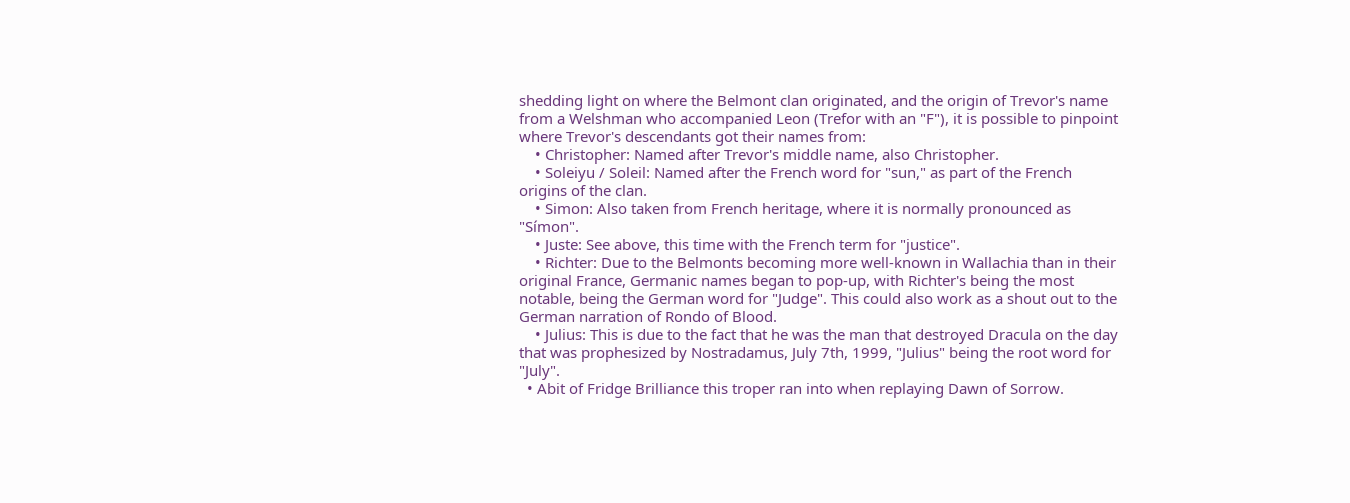shedding light on where the Belmont clan originated, and the origin of Trevor's name from a Welshman who accompanied Leon (Trefor with an "F"), it is possible to pinpoint where Trevor's descendants got their names from:
    • Christopher: Named after Trevor's middle name, also Christopher.
    • Soleiyu / Soleil: Named after the French word for "sun," as part of the French origins of the clan.
    • Simon: Also taken from French heritage, where it is normally pronounced as "Símon".
    • Juste: See above, this time with the French term for "justice".
    • Richter: Due to the Belmonts becoming more well-known in Wallachia than in their original France, Germanic names began to pop-up, with Richter's being the most notable, being the German word for "Judge". This could also work as a shout out to the German narration of Rondo of Blood.
    • Julius: This is due to the fact that he was the man that destroyed Dracula on the day that was prophesized by Nostradamus, July 7th, 1999, "Julius" being the root word for "July".
  • Abit of Fridge Brilliance this troper ran into when replaying Dawn of Sorrow.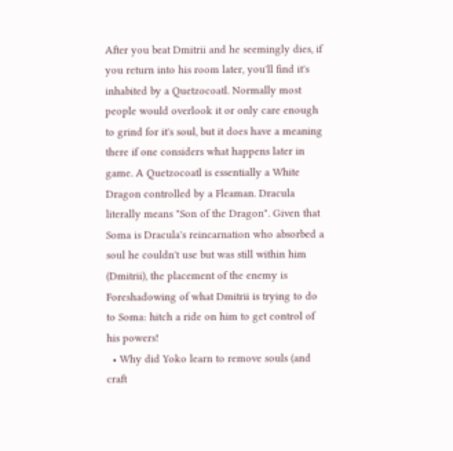After you beat Dmitrii and he seemingly dies, if you return into his room later, you'll find it's inhabited by a Quetzocoatl. Normally most people would overlook it or only care enough to grind for it's soul, but it does have a meaning there if one considers what happens later in game. A Quetzocoatl is essentially a White Dragon controlled by a Fleaman. Dracula literally means "Son of the Dragon". Given that Soma is Dracula's reincarnation who absorbed a soul he couldn't use but was still within him (Dmitrii), the placement of the enemy is Foreshadowing of what Dmitrii is trying to do to Soma: hitch a ride on him to get control of his powers!
  • Why did Yoko learn to remove souls (and craft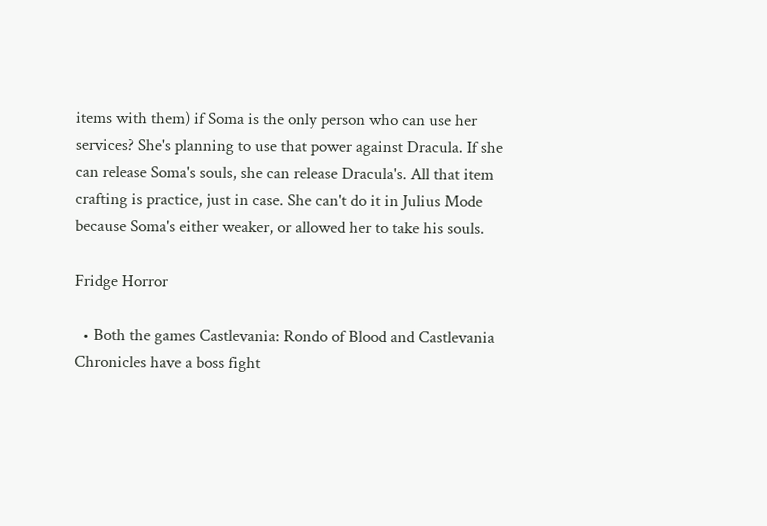items with them) if Soma is the only person who can use her services? She's planning to use that power against Dracula. If she can release Soma's souls, she can release Dracula's. All that item crafting is practice, just in case. She can't do it in Julius Mode because Soma's either weaker, or allowed her to take his souls.

Fridge Horror

  • Both the games Castlevania: Rondo of Blood and Castlevania Chronicles have a boss fight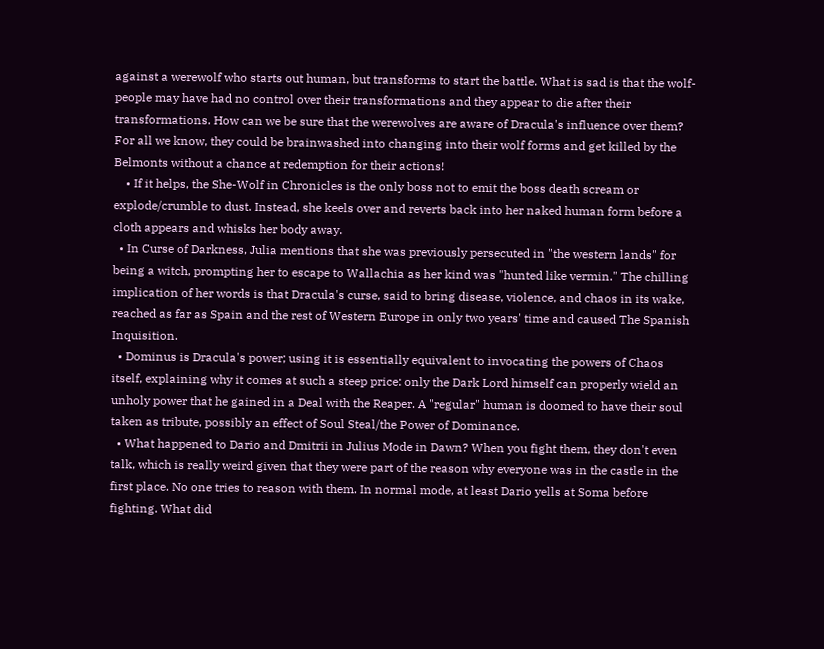against a werewolf who starts out human, but transforms to start the battle. What is sad is that the wolf-people may have had no control over their transformations and they appear to die after their transformations. How can we be sure that the werewolves are aware of Dracula's influence over them? For all we know, they could be brainwashed into changing into their wolf forms and get killed by the Belmonts without a chance at redemption for their actions!
    • If it helps, the She-Wolf in Chronicles is the only boss not to emit the boss death scream or explode/crumble to dust. Instead, she keels over and reverts back into her naked human form before a cloth appears and whisks her body away.
  • In Curse of Darkness, Julia mentions that she was previously persecuted in "the western lands" for being a witch, prompting her to escape to Wallachia as her kind was "hunted like vermin." The chilling implication of her words is that Dracula's curse, said to bring disease, violence, and chaos in its wake, reached as far as Spain and the rest of Western Europe in only two years' time and caused The Spanish Inquisition.
  • Dominus is Dracula's power; using it is essentially equivalent to invocating the powers of Chaos itself, explaining why it comes at such a steep price: only the Dark Lord himself can properly wield an unholy power that he gained in a Deal with the Reaper. A "regular" human is doomed to have their soul taken as tribute, possibly an effect of Soul Steal/the Power of Dominance.
  • What happened to Dario and Dmitrii in Julius Mode in Dawn? When you fight them, they don't even talk, which is really weird given that they were part of the reason why everyone was in the castle in the first place. No one tries to reason with them. In normal mode, at least Dario yells at Soma before fighting. What did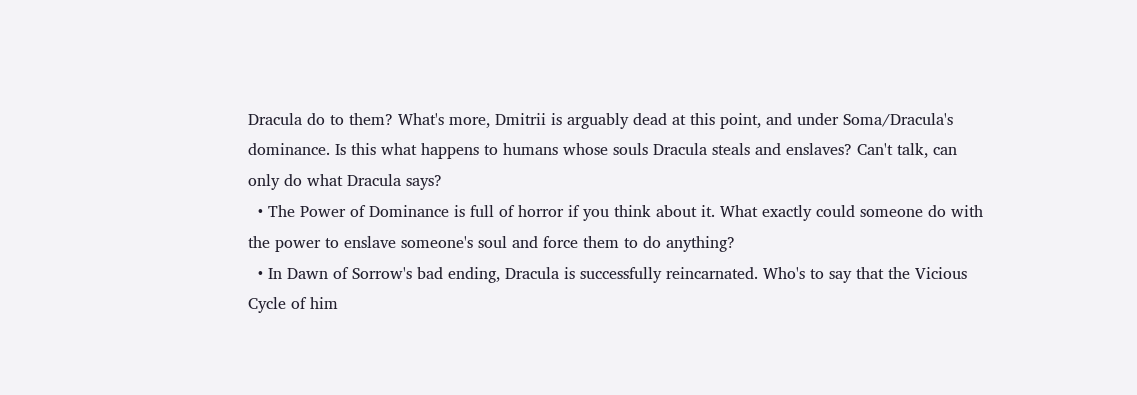Dracula do to them? What's more, Dmitrii is arguably dead at this point, and under Soma/Dracula's dominance. Is this what happens to humans whose souls Dracula steals and enslaves? Can't talk, can only do what Dracula says?
  • The Power of Dominance is full of horror if you think about it. What exactly could someone do with the power to enslave someone's soul and force them to do anything?
  • In Dawn of Sorrow's bad ending, Dracula is successfully reincarnated. Who's to say that the Vicious Cycle of him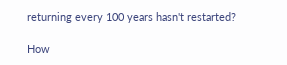returning every 100 years hasn't restarted?

How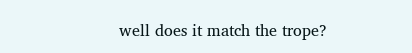well does it match the trope?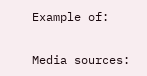Example of:


Media sources: